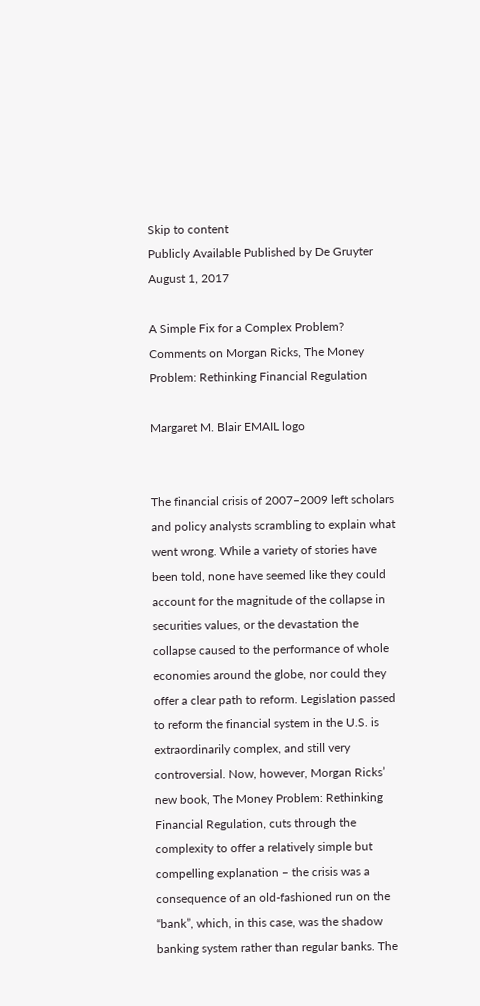Skip to content
Publicly Available Published by De Gruyter August 1, 2017

A Simple Fix for a Complex Problem? Comments on Morgan Ricks, The Money Problem: Rethinking Financial Regulation

Margaret M. Blair EMAIL logo


The financial crisis of 2007–2009 left scholars and policy analysts scrambling to explain what went wrong. While a variety of stories have been told, none have seemed like they could account for the magnitude of the collapse in securities values, or the devastation the collapse caused to the performance of whole economies around the globe, nor could they offer a clear path to reform. Legislation passed to reform the financial system in the U.S. is extraordinarily complex, and still very controversial. Now, however, Morgan Ricks’ new book, The Money Problem: Rethinking Financial Regulation, cuts through the complexity to offer a relatively simple but compelling explanation – the crisis was a consequence of an old-fashioned run on the “bank”, which, in this case, was the shadow banking system rather than regular banks. The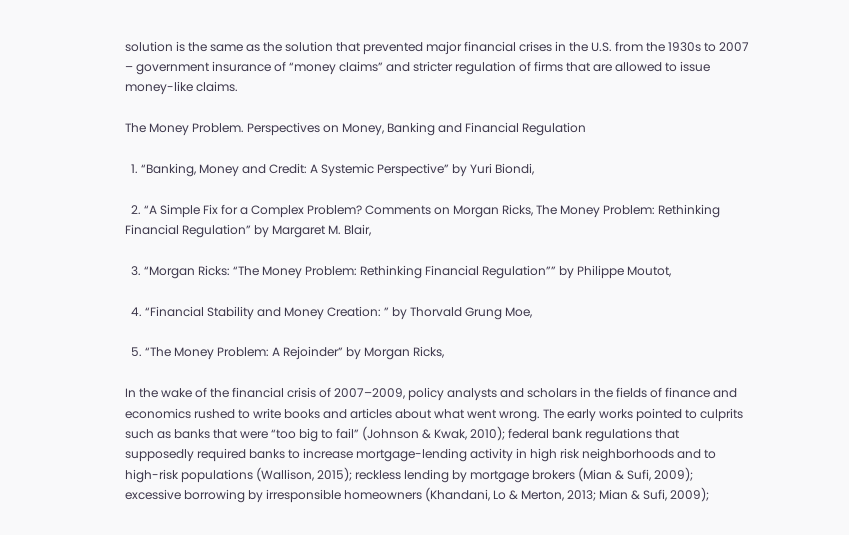solution is the same as the solution that prevented major financial crises in the U.S. from the 1930s to 2007 – government insurance of “money claims” and stricter regulation of firms that are allowed to issue money-like claims.

The Money Problem. Perspectives on Money, Banking and Financial Regulation

  1. “Banking, Money and Credit: A Systemic Perspective” by Yuri Biondi,

  2. “A Simple Fix for a Complex Problem? Comments on Morgan Ricks, The Money Problem: Rethinking Financial Regulation” by Margaret M. Blair,

  3. “Morgan Ricks: “The Money Problem: Rethinking Financial Regulation”” by Philippe Moutot,

  4. “Financial Stability and Money Creation: ” by Thorvald Grung Moe,

  5. “The Money Problem: A Rejoinder” by Morgan Ricks,

In the wake of the financial crisis of 2007–2009, policy analysts and scholars in the fields of finance and economics rushed to write books and articles about what went wrong. The early works pointed to culprits such as banks that were “too big to fail” (Johnson & Kwak, 2010); federal bank regulations that supposedly required banks to increase mortgage-lending activity in high risk neighborhoods and to high-risk populations (Wallison, 2015); reckless lending by mortgage brokers (Mian & Sufi, 2009); excessive borrowing by irresponsible homeowners (Khandani, Lo & Merton, 2013; Mian & Sufi, 2009);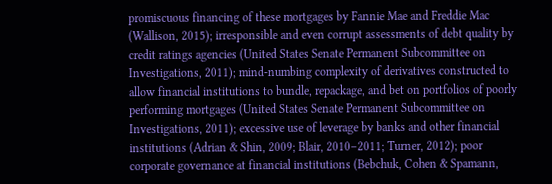promiscuous financing of these mortgages by Fannie Mae and Freddie Mac (Wallison, 2015); irresponsible and even corrupt assessments of debt quality by credit ratings agencies (United States Senate Permanent Subcommittee on Investigations, 2011); mind-numbing complexity of derivatives constructed to allow financial institutions to bundle, repackage, and bet on portfolios of poorly performing mortgages (United States Senate Permanent Subcommittee on Investigations, 2011); excessive use of leverage by banks and other financial institutions (Adrian & Shin, 2009; Blair, 2010–2011; Turner, 2012); poor corporate governance at financial institutions (Bebchuk, Cohen & Spamann,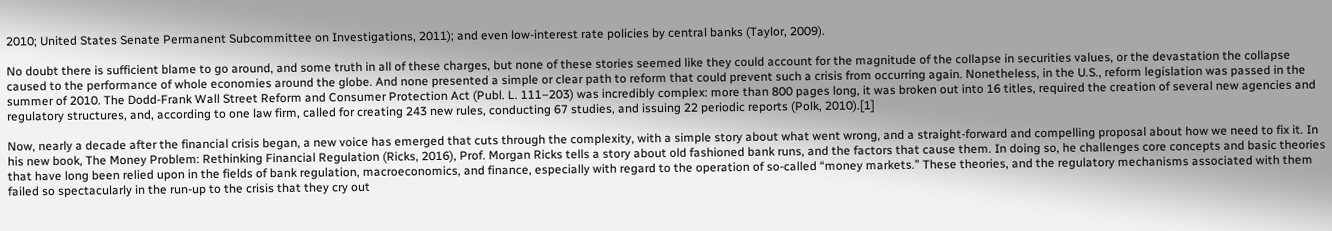2010; United States Senate Permanent Subcommittee on Investigations, 2011); and even low-interest rate policies by central banks (Taylor, 2009).

No doubt there is sufficient blame to go around, and some truth in all of these charges, but none of these stories seemed like they could account for the magnitude of the collapse in securities values, or the devastation the collapse caused to the performance of whole economies around the globe. And none presented a simple or clear path to reform that could prevent such a crisis from occurring again. Nonetheless, in the U.S., reform legislation was passed in the summer of 2010. The Dodd-Frank Wall Street Reform and Consumer Protection Act (Publ. L. 111–203) was incredibly complex: more than 800 pages long, it was broken out into 16 titles, required the creation of several new agencies and regulatory structures, and, according to one law firm, called for creating 243 new rules, conducting 67 studies, and issuing 22 periodic reports (Polk, 2010).[1]

Now, nearly a decade after the financial crisis began, a new voice has emerged that cuts through the complexity, with a simple story about what went wrong, and a straight-forward and compelling proposal about how we need to fix it. In his new book, The Money Problem: Rethinking Financial Regulation (Ricks, 2016), Prof. Morgan Ricks tells a story about old fashioned bank runs, and the factors that cause them. In doing so, he challenges core concepts and basic theories that have long been relied upon in the fields of bank regulation, macroeconomics, and finance, especially with regard to the operation of so-called “money markets.” These theories, and the regulatory mechanisms associated with them failed so spectacularly in the run-up to the crisis that they cry out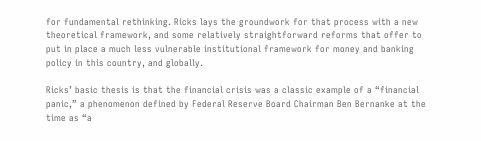for fundamental rethinking. Ricks lays the groundwork for that process with a new theoretical framework, and some relatively straightforward reforms that offer to put in place a much less vulnerable institutional framework for money and banking policy in this country, and globally.

Ricks’ basic thesis is that the financial crisis was a classic example of a “financial panic,” a phenomenon defined by Federal Reserve Board Chairman Ben Bernanke at the time as “a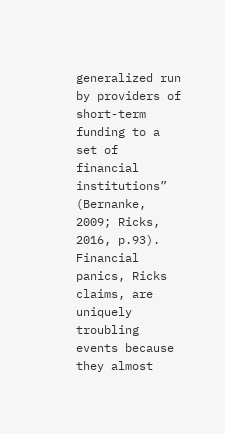generalized run by providers of short-term funding to a set of financial institutions” (Bernanke, 2009; Ricks, 2016, p.93). Financial panics, Ricks claims, are uniquely troubling events because they almost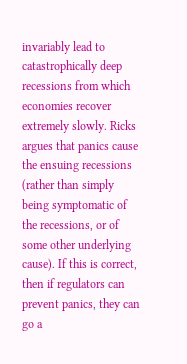invariably lead to catastrophically deep recessions from which economies recover extremely slowly. Ricks argues that panics cause the ensuing recessions (rather than simply being symptomatic of the recessions, or of some other underlying cause). If this is correct, then if regulators can prevent panics, they can go a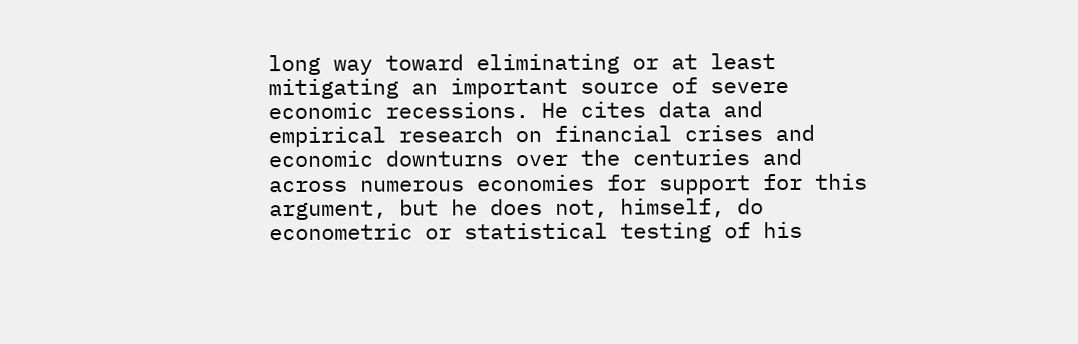long way toward eliminating or at least mitigating an important source of severe economic recessions. He cites data and empirical research on financial crises and economic downturns over the centuries and across numerous economies for support for this argument, but he does not, himself, do econometric or statistical testing of his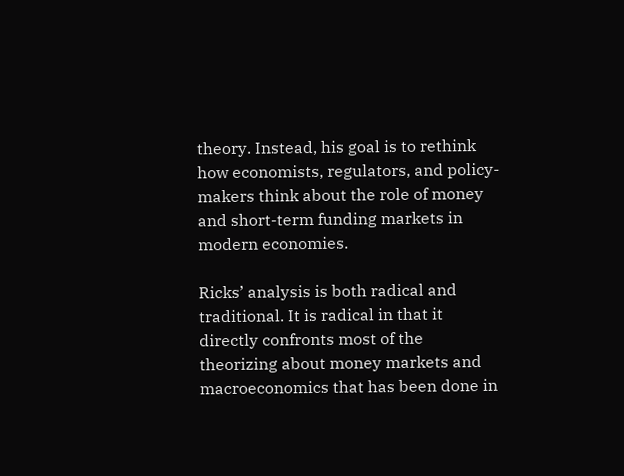theory. Instead, his goal is to rethink how economists, regulators, and policy-makers think about the role of money and short-term funding markets in modern economies.

Ricks’ analysis is both radical and traditional. It is radical in that it directly confronts most of the theorizing about money markets and macroeconomics that has been done in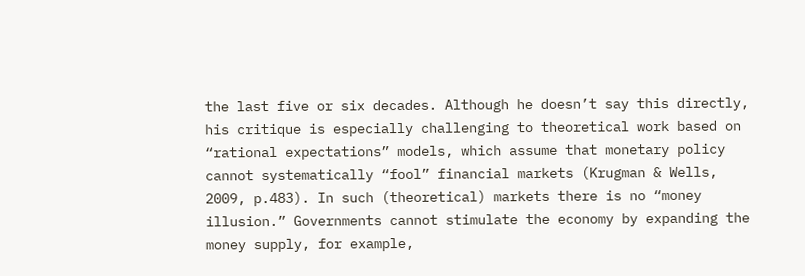the last five or six decades. Although he doesn’t say this directly, his critique is especially challenging to theoretical work based on “rational expectations” models, which assume that monetary policy cannot systematically “fool” financial markets (Krugman & Wells, 2009, p.483). In such (theoretical) markets there is no “money illusion.” Governments cannot stimulate the economy by expanding the money supply, for example,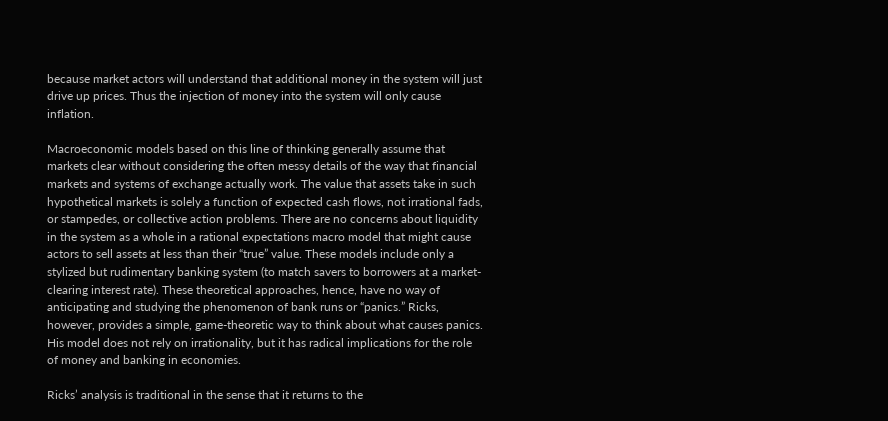because market actors will understand that additional money in the system will just drive up prices. Thus the injection of money into the system will only cause inflation.

Macroeconomic models based on this line of thinking generally assume that markets clear without considering the often messy details of the way that financial markets and systems of exchange actually work. The value that assets take in such hypothetical markets is solely a function of expected cash flows, not irrational fads, or stampedes, or collective action problems. There are no concerns about liquidity in the system as a whole in a rational expectations macro model that might cause actors to sell assets at less than their “true” value. These models include only a stylized but rudimentary banking system (to match savers to borrowers at a market-clearing interest rate). These theoretical approaches, hence, have no way of anticipating and studying the phenomenon of bank runs or “panics.” Ricks, however, provides a simple, game-theoretic way to think about what causes panics. His model does not rely on irrationality, but it has radical implications for the role of money and banking in economies.

Ricks’ analysis is traditional in the sense that it returns to the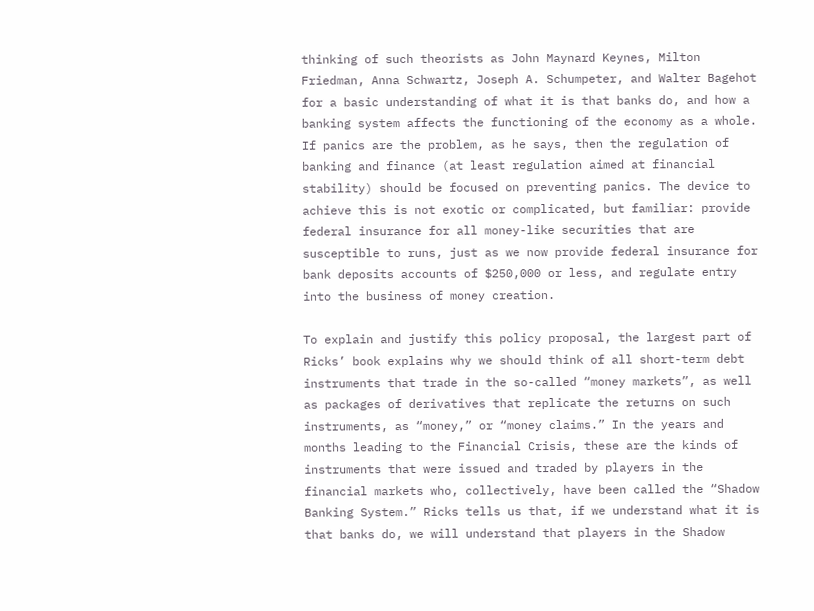thinking of such theorists as John Maynard Keynes, Milton Friedman, Anna Schwartz, Joseph A. Schumpeter, and Walter Bagehot for a basic understanding of what it is that banks do, and how a banking system affects the functioning of the economy as a whole. If panics are the problem, as he says, then the regulation of banking and finance (at least regulation aimed at financial stability) should be focused on preventing panics. The device to achieve this is not exotic or complicated, but familiar: provide federal insurance for all money-like securities that are susceptible to runs, just as we now provide federal insurance for bank deposits accounts of $250,000 or less, and regulate entry into the business of money creation.

To explain and justify this policy proposal, the largest part of Ricks’ book explains why we should think of all short-term debt instruments that trade in the so-called “money markets”, as well as packages of derivatives that replicate the returns on such instruments, as “money,” or “money claims.” In the years and months leading to the Financial Crisis, these are the kinds of instruments that were issued and traded by players in the financial markets who, collectively, have been called the “Shadow Banking System.” Ricks tells us that, if we understand what it is that banks do, we will understand that players in the Shadow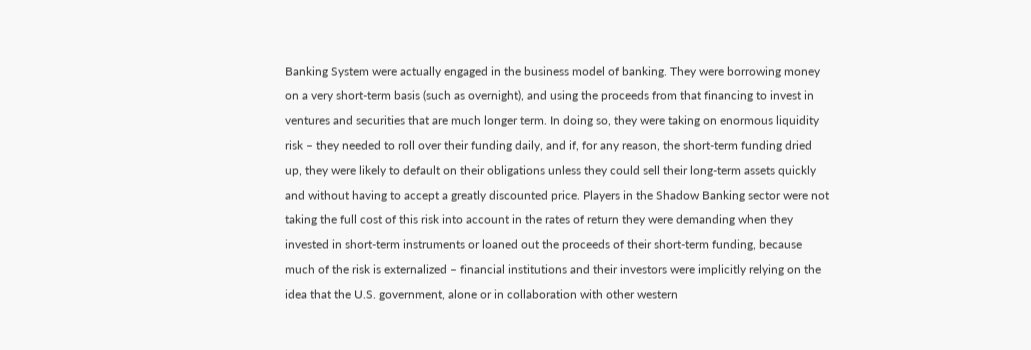Banking System were actually engaged in the business model of banking. They were borrowing money on a very short-term basis (such as overnight), and using the proceeds from that financing to invest in ventures and securities that are much longer term. In doing so, they were taking on enormous liquidity risk – they needed to roll over their funding daily, and if, for any reason, the short-term funding dried up, they were likely to default on their obligations unless they could sell their long-term assets quickly and without having to accept a greatly discounted price. Players in the Shadow Banking sector were not taking the full cost of this risk into account in the rates of return they were demanding when they invested in short-term instruments or loaned out the proceeds of their short-term funding, because much of the risk is externalized – financial institutions and their investors were implicitly relying on the idea that the U.S. government, alone or in collaboration with other western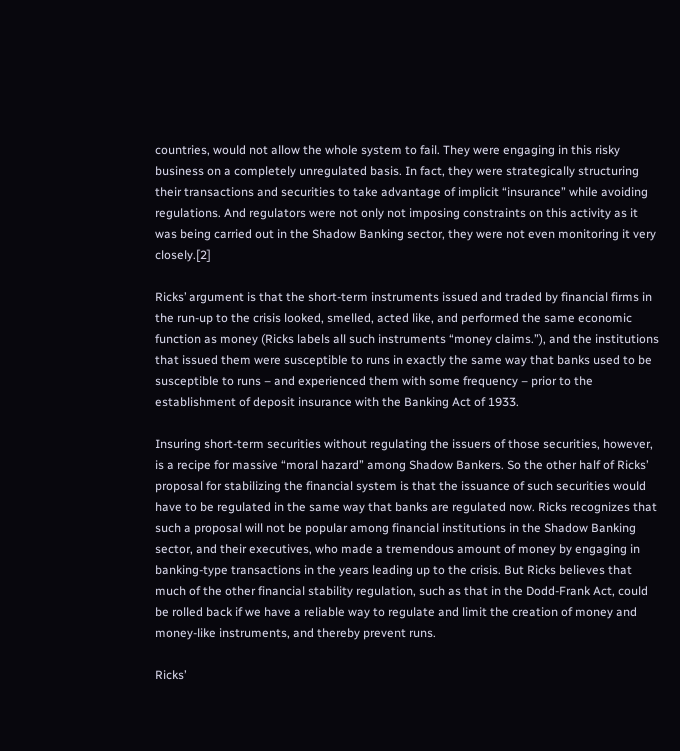countries, would not allow the whole system to fail. They were engaging in this risky business on a completely unregulated basis. In fact, they were strategically structuring their transactions and securities to take advantage of implicit “insurance” while avoiding regulations. And regulators were not only not imposing constraints on this activity as it was being carried out in the Shadow Banking sector, they were not even monitoring it very closely.[2]

Ricks’ argument is that the short-term instruments issued and traded by financial firms in the run-up to the crisis looked, smelled, acted like, and performed the same economic function as money (Ricks labels all such instruments “money claims.”), and the institutions that issued them were susceptible to runs in exactly the same way that banks used to be susceptible to runs – and experienced them with some frequency – prior to the establishment of deposit insurance with the Banking Act of 1933.

Insuring short-term securities without regulating the issuers of those securities, however, is a recipe for massive “moral hazard” among Shadow Bankers. So the other half of Ricks’ proposal for stabilizing the financial system is that the issuance of such securities would have to be regulated in the same way that banks are regulated now. Ricks recognizes that such a proposal will not be popular among financial institutions in the Shadow Banking sector, and their executives, who made a tremendous amount of money by engaging in banking-type transactions in the years leading up to the crisis. But Ricks believes that much of the other financial stability regulation, such as that in the Dodd-Frank Act, could be rolled back if we have a reliable way to regulate and limit the creation of money and money-like instruments, and thereby prevent runs.

Ricks’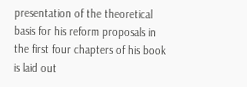presentation of the theoretical basis for his reform proposals in the first four chapters of his book is laid out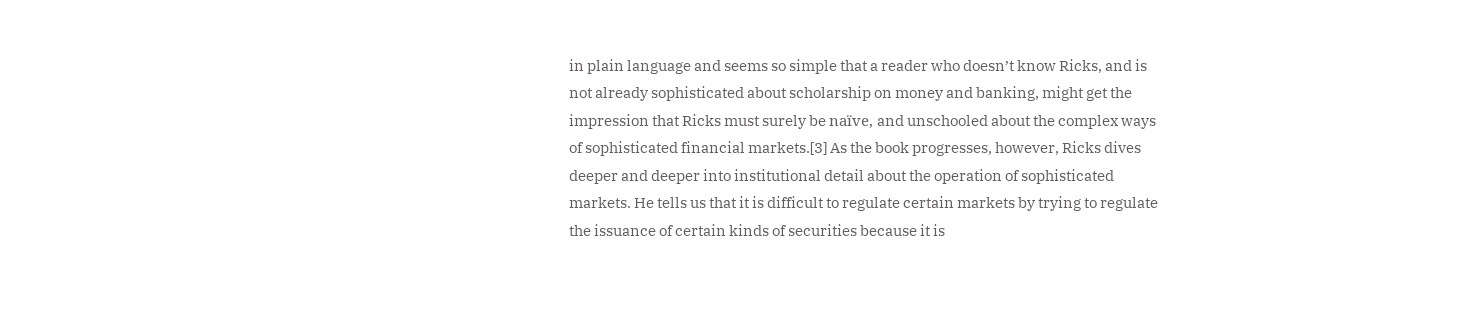in plain language and seems so simple that a reader who doesn’t know Ricks, and is not already sophisticated about scholarship on money and banking, might get the impression that Ricks must surely be naïve, and unschooled about the complex ways of sophisticated financial markets.[3] As the book progresses, however, Ricks dives deeper and deeper into institutional detail about the operation of sophisticated markets. He tells us that it is difficult to regulate certain markets by trying to regulate the issuance of certain kinds of securities because it is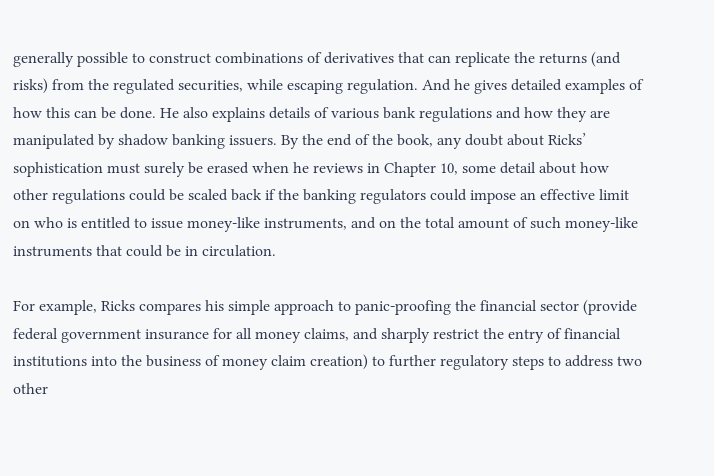generally possible to construct combinations of derivatives that can replicate the returns (and risks) from the regulated securities, while escaping regulation. And he gives detailed examples of how this can be done. He also explains details of various bank regulations and how they are manipulated by shadow banking issuers. By the end of the book, any doubt about Ricks’ sophistication must surely be erased when he reviews in Chapter 10, some detail about how other regulations could be scaled back if the banking regulators could impose an effective limit on who is entitled to issue money-like instruments, and on the total amount of such money-like instruments that could be in circulation.

For example, Ricks compares his simple approach to panic-proofing the financial sector (provide federal government insurance for all money claims, and sharply restrict the entry of financial institutions into the business of money claim creation) to further regulatory steps to address two other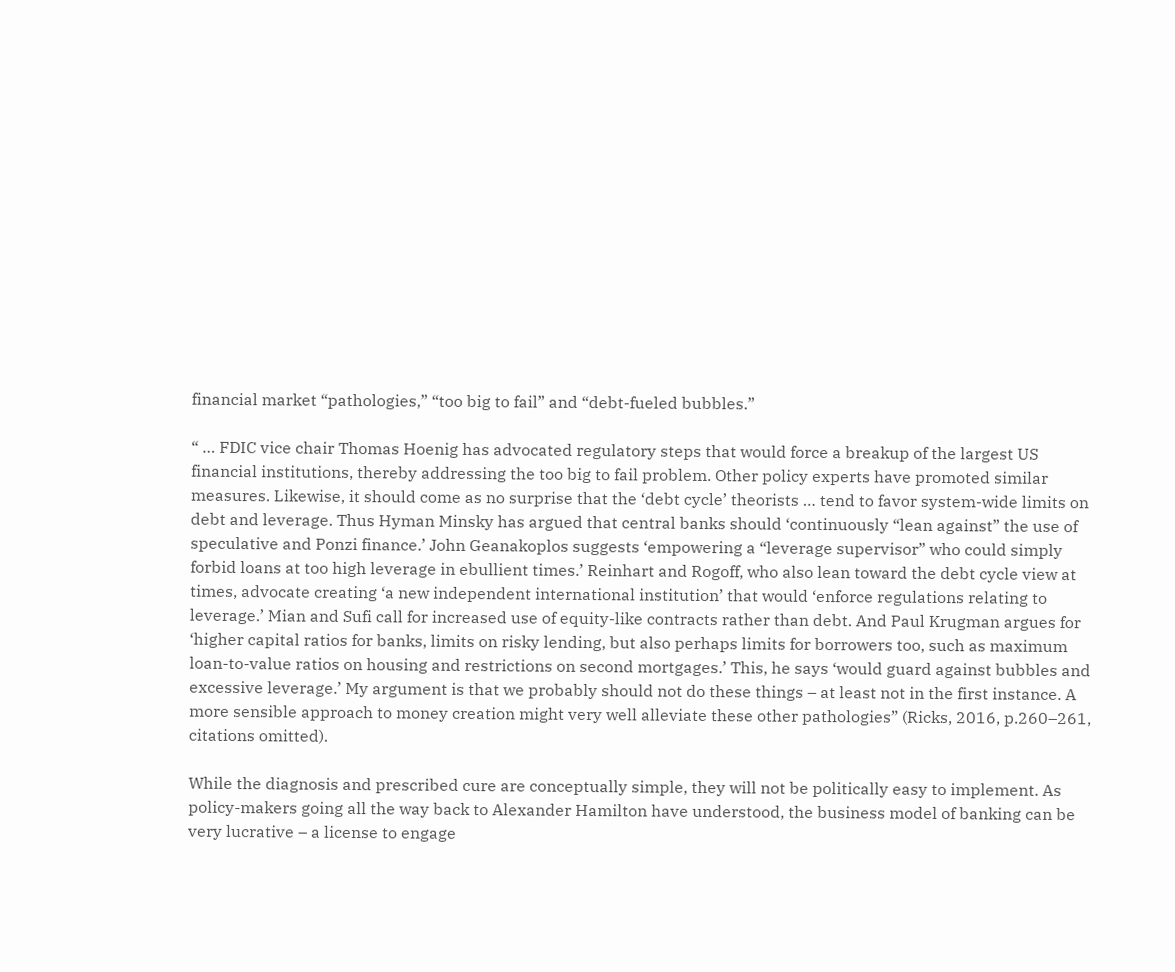financial market “pathologies,” “too big to fail” and “debt-fueled bubbles.”

“ … FDIC vice chair Thomas Hoenig has advocated regulatory steps that would force a breakup of the largest US financial institutions, thereby addressing the too big to fail problem. Other policy experts have promoted similar measures. Likewise, it should come as no surprise that the ‘debt cycle’ theorists … tend to favor system-wide limits on debt and leverage. Thus Hyman Minsky has argued that central banks should ‘continuously “lean against” the use of speculative and Ponzi finance.’ John Geanakoplos suggests ‘empowering a “leverage supervisor” who could simply forbid loans at too high leverage in ebullient times.’ Reinhart and Rogoff, who also lean toward the debt cycle view at times, advocate creating ‘a new independent international institution’ that would ‘enforce regulations relating to leverage.’ Mian and Sufi call for increased use of equity-like contracts rather than debt. And Paul Krugman argues for ‘higher capital ratios for banks, limits on risky lending, but also perhaps limits for borrowers too, such as maximum loan-to-value ratios on housing and restrictions on second mortgages.’ This, he says ‘would guard against bubbles and excessive leverage.’ My argument is that we probably should not do these things – at least not in the first instance. A more sensible approach to money creation might very well alleviate these other pathologies” (Ricks, 2016, p.260–261, citations omitted).

While the diagnosis and prescribed cure are conceptually simple, they will not be politically easy to implement. As policy-makers going all the way back to Alexander Hamilton have understood, the business model of banking can be very lucrative – a license to engage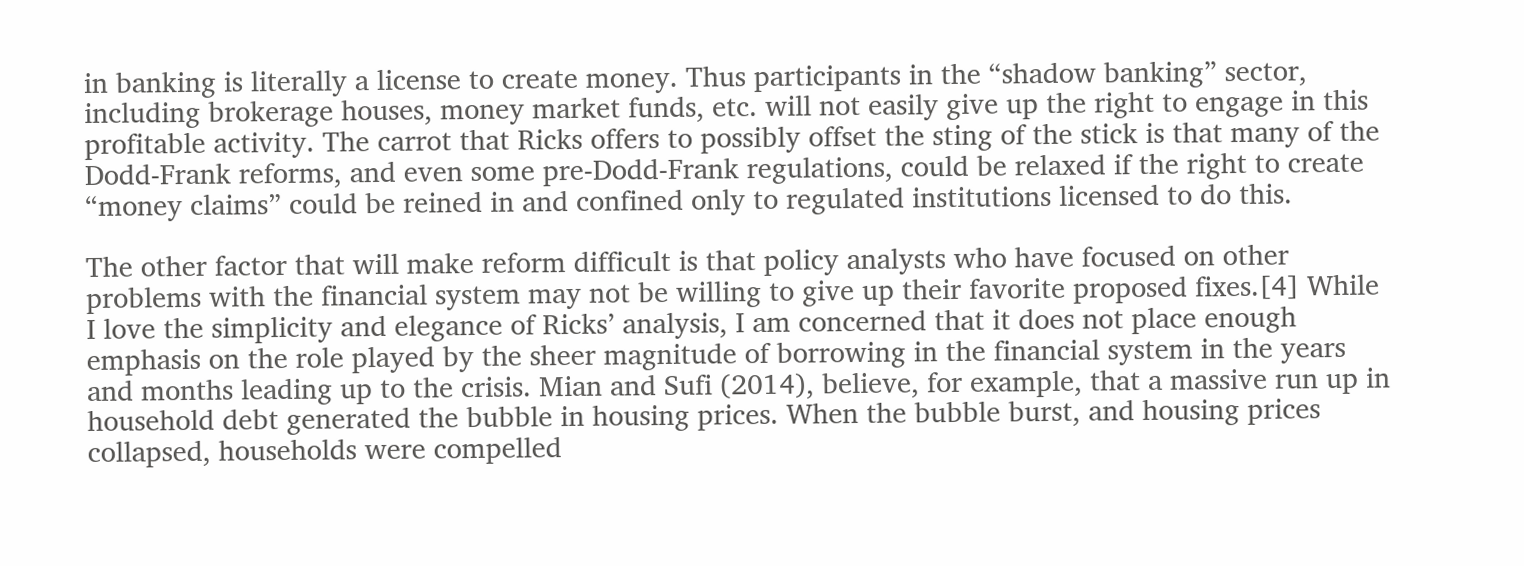in banking is literally a license to create money. Thus participants in the “shadow banking” sector, including brokerage houses, money market funds, etc. will not easily give up the right to engage in this profitable activity. The carrot that Ricks offers to possibly offset the sting of the stick is that many of the Dodd-Frank reforms, and even some pre-Dodd-Frank regulations, could be relaxed if the right to create “money claims” could be reined in and confined only to regulated institutions licensed to do this.

The other factor that will make reform difficult is that policy analysts who have focused on other problems with the financial system may not be willing to give up their favorite proposed fixes.[4] While I love the simplicity and elegance of Ricks’ analysis, I am concerned that it does not place enough emphasis on the role played by the sheer magnitude of borrowing in the financial system in the years and months leading up to the crisis. Mian and Sufi (2014), believe, for example, that a massive run up in household debt generated the bubble in housing prices. When the bubble burst, and housing prices collapsed, households were compelled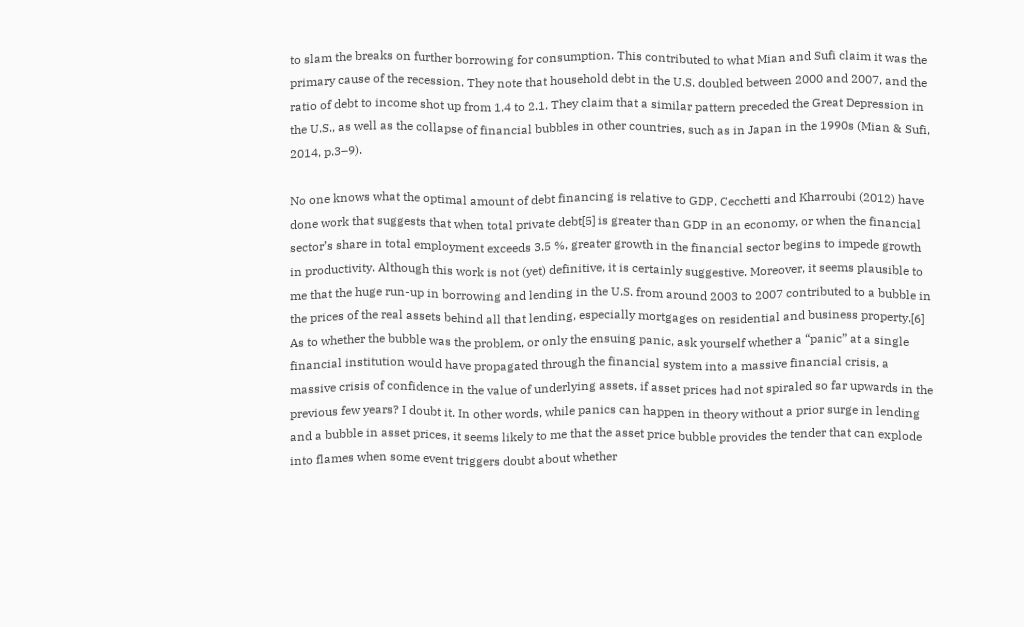to slam the breaks on further borrowing for consumption. This contributed to what Mian and Sufi claim it was the primary cause of the recession. They note that household debt in the U.S. doubled between 2000 and 2007, and the ratio of debt to income shot up from 1.4 to 2.1. They claim that a similar pattern preceded the Great Depression in the U.S., as well as the collapse of financial bubbles in other countries, such as in Japan in the 1990s (Mian & Sufi, 2014, p.3–9).

No one knows what the optimal amount of debt financing is relative to GDP. Cecchetti and Kharroubi (2012) have done work that suggests that when total private debt[5] is greater than GDP in an economy, or when the financial sector’s share in total employment exceeds 3.5 %, greater growth in the financial sector begins to impede growth in productivity. Although this work is not (yet) definitive, it is certainly suggestive. Moreover, it seems plausible to me that the huge run-up in borrowing and lending in the U.S. from around 2003 to 2007 contributed to a bubble in the prices of the real assets behind all that lending, especially mortgages on residential and business property.[6] As to whether the bubble was the problem, or only the ensuing panic, ask yourself whether a “panic” at a single financial institution would have propagated through the financial system into a massive financial crisis, a massive crisis of confidence in the value of underlying assets, if asset prices had not spiraled so far upwards in the previous few years? I doubt it. In other words, while panics can happen in theory without a prior surge in lending and a bubble in asset prices, it seems likely to me that the asset price bubble provides the tender that can explode into flames when some event triggers doubt about whether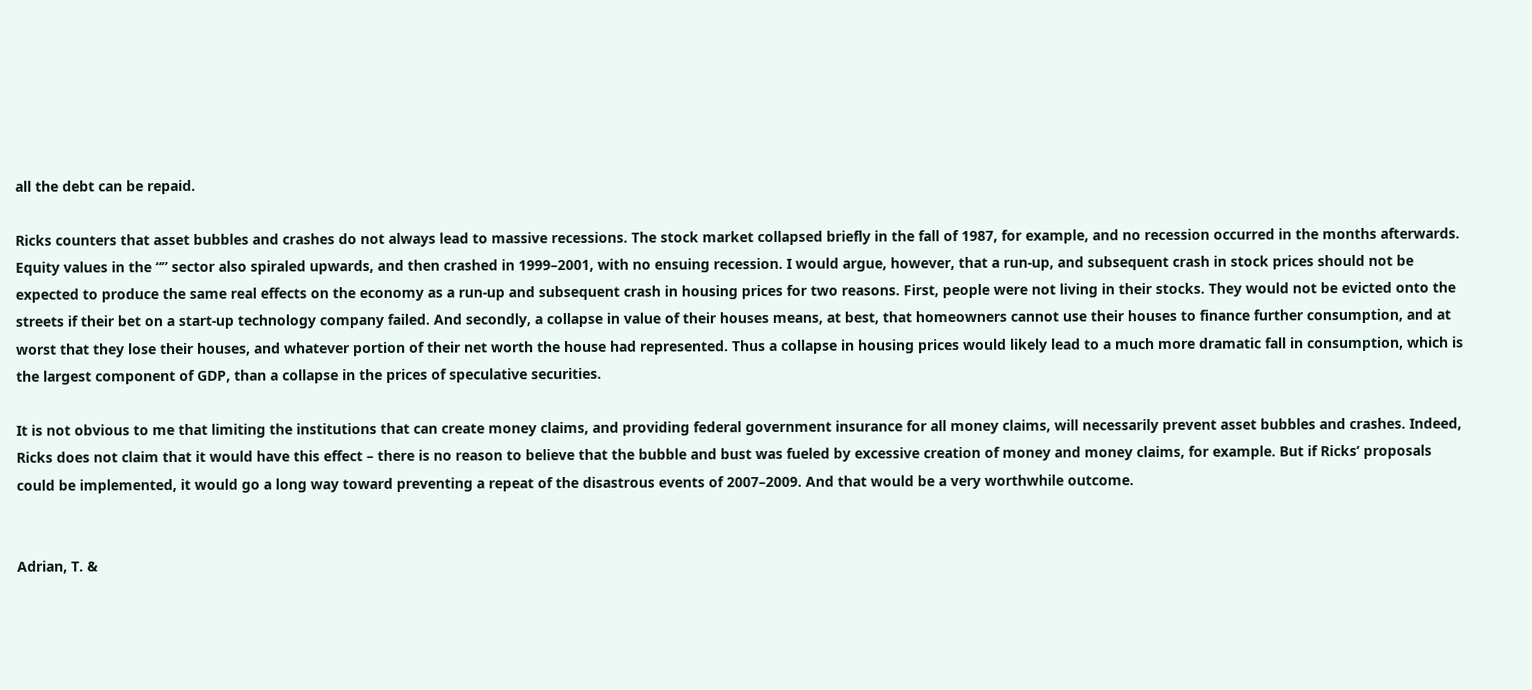all the debt can be repaid.

Ricks counters that asset bubbles and crashes do not always lead to massive recessions. The stock market collapsed briefly in the fall of 1987, for example, and no recession occurred in the months afterwards. Equity values in the “” sector also spiraled upwards, and then crashed in 1999–2001, with no ensuing recession. I would argue, however, that a run-up, and subsequent crash in stock prices should not be expected to produce the same real effects on the economy as a run-up and subsequent crash in housing prices for two reasons. First, people were not living in their stocks. They would not be evicted onto the streets if their bet on a start-up technology company failed. And secondly, a collapse in value of their houses means, at best, that homeowners cannot use their houses to finance further consumption, and at worst that they lose their houses, and whatever portion of their net worth the house had represented. Thus a collapse in housing prices would likely lead to a much more dramatic fall in consumption, which is the largest component of GDP, than a collapse in the prices of speculative securities.

It is not obvious to me that limiting the institutions that can create money claims, and providing federal government insurance for all money claims, will necessarily prevent asset bubbles and crashes. Indeed, Ricks does not claim that it would have this effect – there is no reason to believe that the bubble and bust was fueled by excessive creation of money and money claims, for example. But if Ricks’ proposals could be implemented, it would go a long way toward preventing a repeat of the disastrous events of 2007–2009. And that would be a very worthwhile outcome.


Adrian, T. &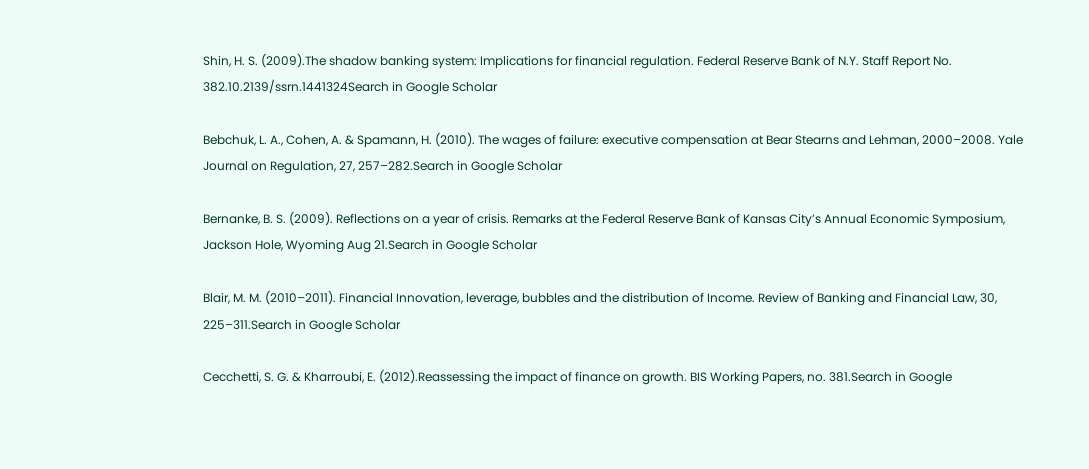Shin, H. S. (2009).The shadow banking system: Implications for financial regulation. Federal Reserve Bank of N.Y. Staff Report No. 382.10.2139/ssrn.1441324Search in Google Scholar

Bebchuk, L. A., Cohen, A. & Spamann, H. (2010). The wages of failure: executive compensation at Bear Stearns and Lehman, 2000–2008. Yale Journal on Regulation, 27, 257–282.Search in Google Scholar

Bernanke, B. S. (2009). Reflections on a year of crisis. Remarks at the Federal Reserve Bank of Kansas City’s Annual Economic Symposium, Jackson Hole, Wyoming Aug 21.Search in Google Scholar

Blair, M. M. (2010–2011). Financial Innovation, leverage, bubbles and the distribution of Income. Review of Banking and Financial Law, 30, 225–311.Search in Google Scholar

Cecchetti, S. G. & Kharroubi, E. (2012).Reassessing the impact of finance on growth. BIS Working Papers, no. 381.Search in Google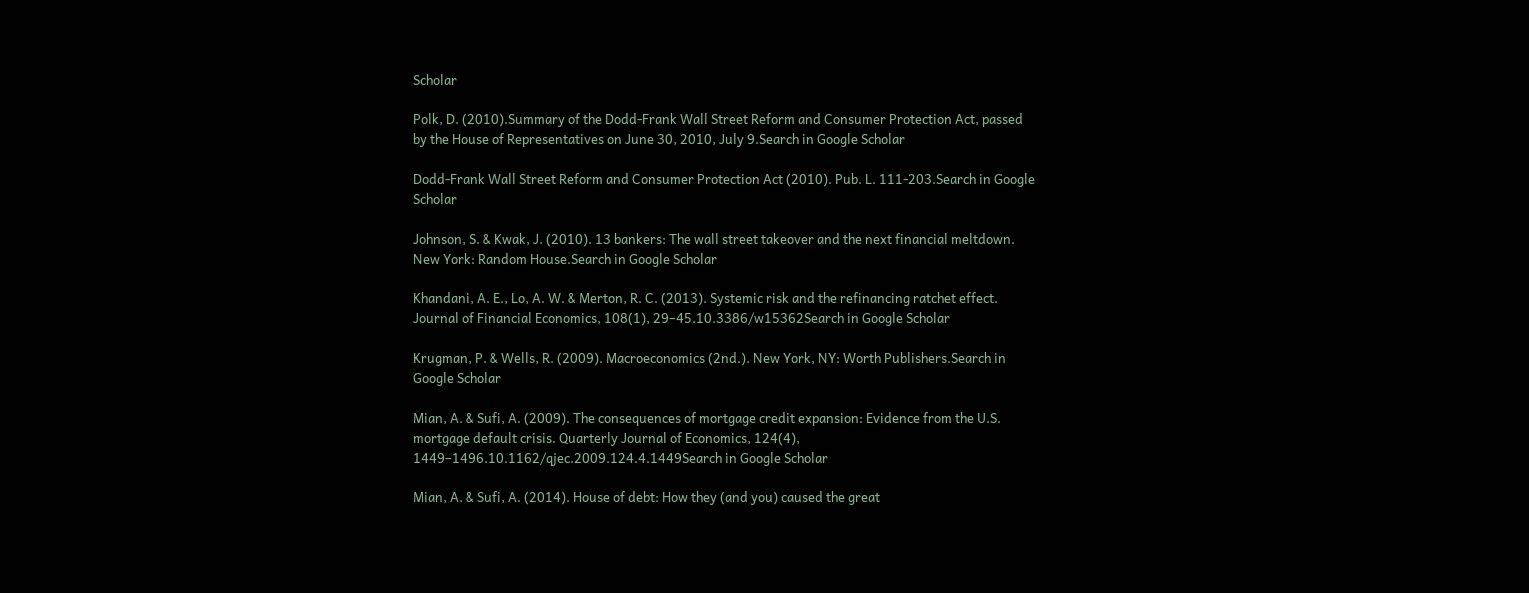Scholar

Polk, D. (2010).Summary of the Dodd-Frank Wall Street Reform and Consumer Protection Act, passed by the House of Representatives on June 30, 2010, July 9.Search in Google Scholar

Dodd-Frank Wall Street Reform and Consumer Protection Act (2010). Pub. L. 111-203.Search in Google Scholar

Johnson, S. & Kwak, J. (2010). 13 bankers: The wall street takeover and the next financial meltdown. New York: Random House.Search in Google Scholar

Khandani, A. E., Lo, A. W. & Merton, R. C. (2013). Systemic risk and the refinancing ratchet effect. Journal of Financial Economics, 108(1), 29–45.10.3386/w15362Search in Google Scholar

Krugman, P. & Wells, R. (2009). Macroeconomics (2nd.). New York, NY: Worth Publishers.Search in Google Scholar

Mian, A. & Sufi, A. (2009). The consequences of mortgage credit expansion: Evidence from the U.S. mortgage default crisis. Quarterly Journal of Economics, 124(4), 1449–1496.10.1162/qjec.2009.124.4.1449Search in Google Scholar

Mian, A. & Sufi, A. (2014). House of debt: How they (and you) caused the great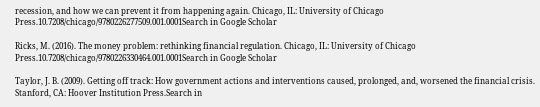recession, and how we can prevent it from happening again. Chicago, IL: University of Chicago Press.10.7208/chicago/9780226277509.001.0001Search in Google Scholar

Ricks, M. (2016). The money problem: rethinking financial regulation. Chicago, IL: University of Chicago Press.10.7208/chicago/9780226330464.001.0001Search in Google Scholar

Taylor, J. B. (2009). Getting off track: How government actions and interventions caused, prolonged, and, worsened the financial crisis. Stanford, CA: Hoover Institution Press.Search in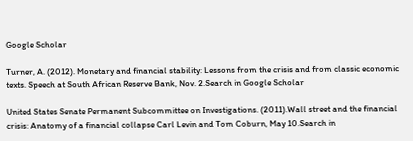Google Scholar

Turner, A. (2012). Monetary and financial stability: Lessons from the crisis and from classic economic texts. Speech at South African Reserve Bank, Nov. 2.Search in Google Scholar

United States Senate Permanent Subcommittee on Investigations. (2011).Wall street and the financial crisis: Anatomy of a financial collapse Carl Levin and Tom Coburn, May 10.Search in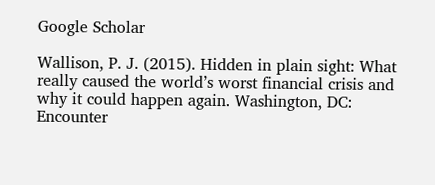Google Scholar

Wallison, P. J. (2015). Hidden in plain sight: What really caused the world’s worst financial crisis and why it could happen again. Washington, DC: Encounter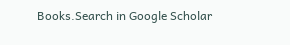Books.Search in Google Scholar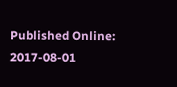Published Online: 2017-08-01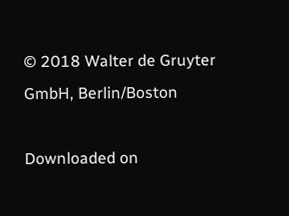© 2018 Walter de Gruyter GmbH, Berlin/Boston

Downloaded on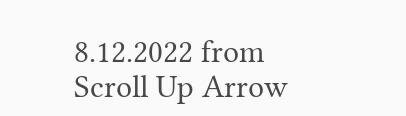8.12.2022 from
Scroll Up Arrow